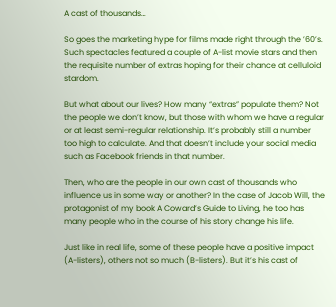A cast of thousands…

So goes the marketing hype for films made right through the ’60’s. Such spectacles featured a couple of A-list movie stars and then the requisite number of extras hoping for their chance at celluloid stardom.

But what about our lives? How many “extras” populate them? Not the people we don’t know, but those with whom we have a regular or at least semi-regular relationship. It’s probably still a number too high to calculate. And that doesn’t include your social media such as Facebook friends in that number.

Then, who are the people in our own cast of thousands who influence us in some way or another? In the case of Jacob Will, the protagonist of my book A Coward’s Guide to Living, he too has many people who in the course of his story change his life.

Just like in real life, some of these people have a positive impact (A-listers), others not so much (B-listers). But it’s his cast of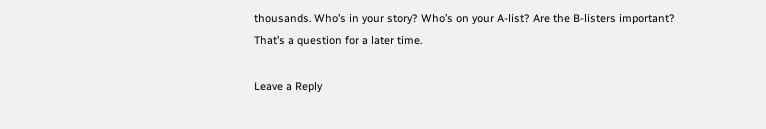thousands. Who’s in your story? Who’s on your A-list? Are the B-listers important? That’s a question for a later time.

Leave a Reply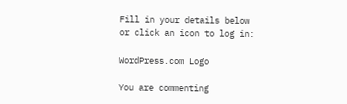Fill in your details below or click an icon to log in:

WordPress.com Logo

You are commenting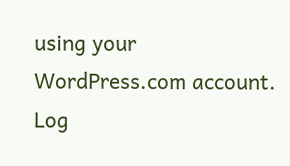using your WordPress.com account. Log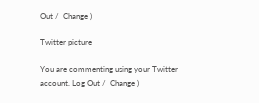Out /  Change )

Twitter picture

You are commenting using your Twitter account. Log Out /  Change )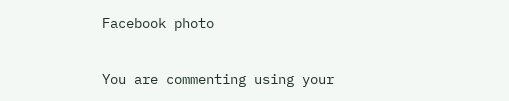Facebook photo

You are commenting using your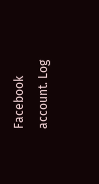Facebook account. Log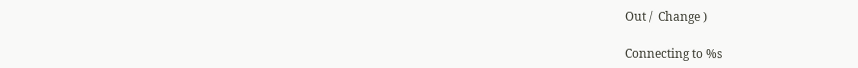Out /  Change )

Connecting to %s